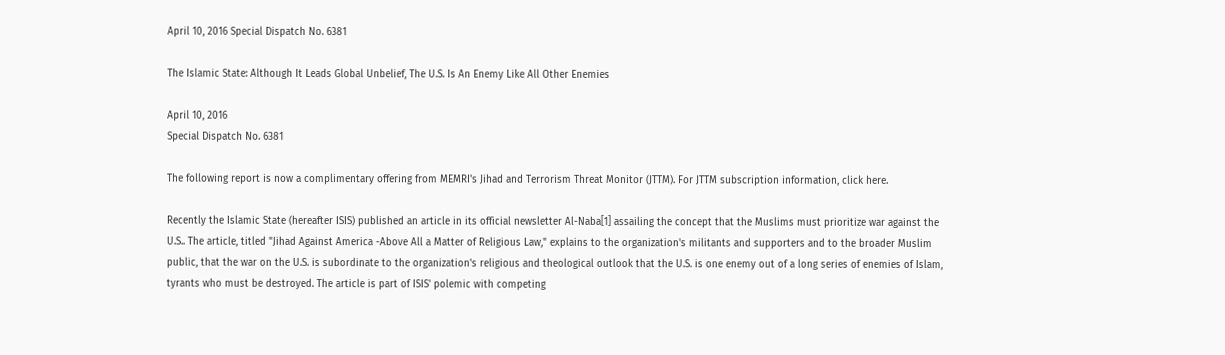April 10, 2016 Special Dispatch No. 6381

The Islamic State: Although It Leads Global Unbelief, The U.S. Is An Enemy Like All Other Enemies

April 10, 2016
Special Dispatch No. 6381

The following report is now a complimentary offering from MEMRI's Jihad and Terrorism Threat Monitor (JTTM). For JTTM subscription information, click here.

Recently the Islamic State (hereafter ISIS) published an article in its official newsletter Al-Naba[1] assailing the concept that the Muslims must prioritize war against the U.S.. The article, titled "Jihad Against America -Above All a Matter of Religious Law," explains to the organization's militants and supporters and to the broader Muslim public, that the war on the U.S. is subordinate to the organization's religious and theological outlook that the U.S. is one enemy out of a long series of enemies of Islam, tyrants who must be destroyed. The article is part of ISIS' polemic with competing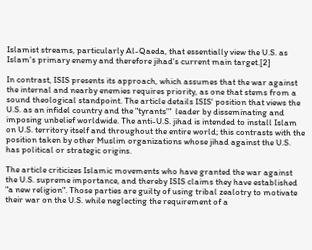Islamist streams, particularly Al-Qaeda, that essentially view the U.S. as Islam's primary enemy and therefore jihad's current main target.[2]

In contrast, ISIS presents its approach, which assumes that the war against the internal and nearby enemies requires priority, as one that stems from a sound theological standpoint. The article details ISIS' position that views the U.S. as an infidel country and the "tyrants'"  leader by disseminating and imposing unbelief worldwide. The anti-U.S. jihad is intended to install Islam on U.S. territory itself and throughout the entire world; this contrasts with the position taken by other Muslim organizations whose jihad against the U.S. has political or strategic origins.

The article criticizes Islamic movements who have granted the war against the U.S. supreme importance, and thereby ISIS claims they have established "a new religion". Those parties are guilty of using tribal zealotry to motivate their war on the U.S. while neglecting the requirement of a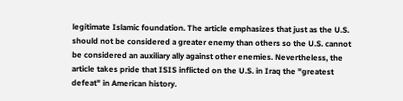legitimate Islamic foundation. The article emphasizes that just as the U.S. should not be considered a greater enemy than others so the U.S. cannot be considered an auxiliary ally against other enemies. Nevertheless, the article takes pride that ISIS inflicted on the U.S. in Iraq the "greatest defeat" in American history.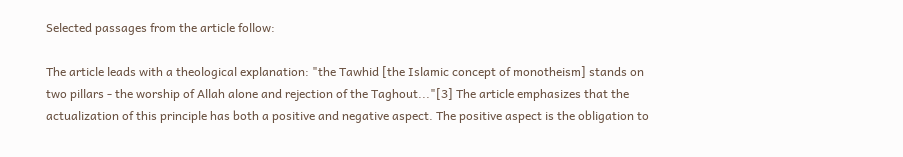Selected passages from the article follow:

The article leads with a theological explanation: "the Tawhid [the Islamic concept of monotheism] stands on two pillars - the worship of Allah alone and rejection of the Taghout..."[3] The article emphasizes that the actualization of this principle has both a positive and negative aspect. The positive aspect is the obligation to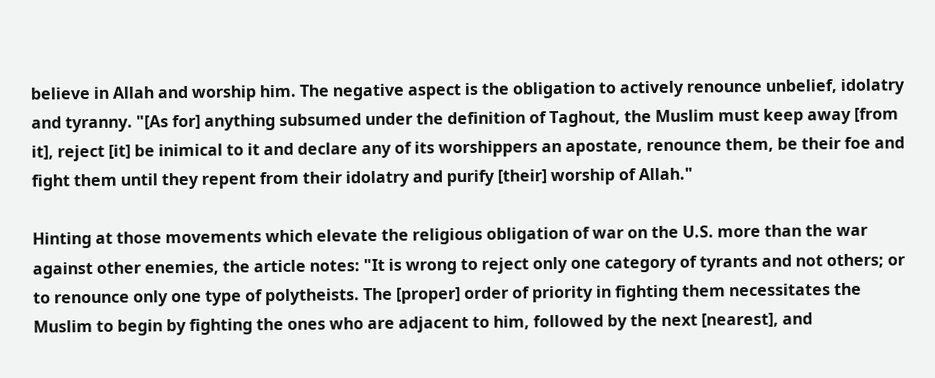believe in Allah and worship him. The negative aspect is the obligation to actively renounce unbelief, idolatry and tyranny. "[As for] anything subsumed under the definition of Taghout, the Muslim must keep away [from it], reject [it] be inimical to it and declare any of its worshippers an apostate, renounce them, be their foe and fight them until they repent from their idolatry and purify [their] worship of Allah."

Hinting at those movements which elevate the religious obligation of war on the U.S. more than the war against other enemies, the article notes: "It is wrong to reject only one category of tyrants and not others; or to renounce only one type of polytheists. The [proper] order of priority in fighting them necessitates the Muslim to begin by fighting the ones who are adjacent to him, followed by the next [nearest], and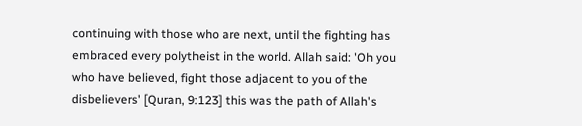continuing with those who are next, until the fighting has embraced every polytheist in the world. Allah said: 'Oh you who have believed, fight those adjacent to you of the disbelievers' [Quran, 9:123] this was the path of Allah's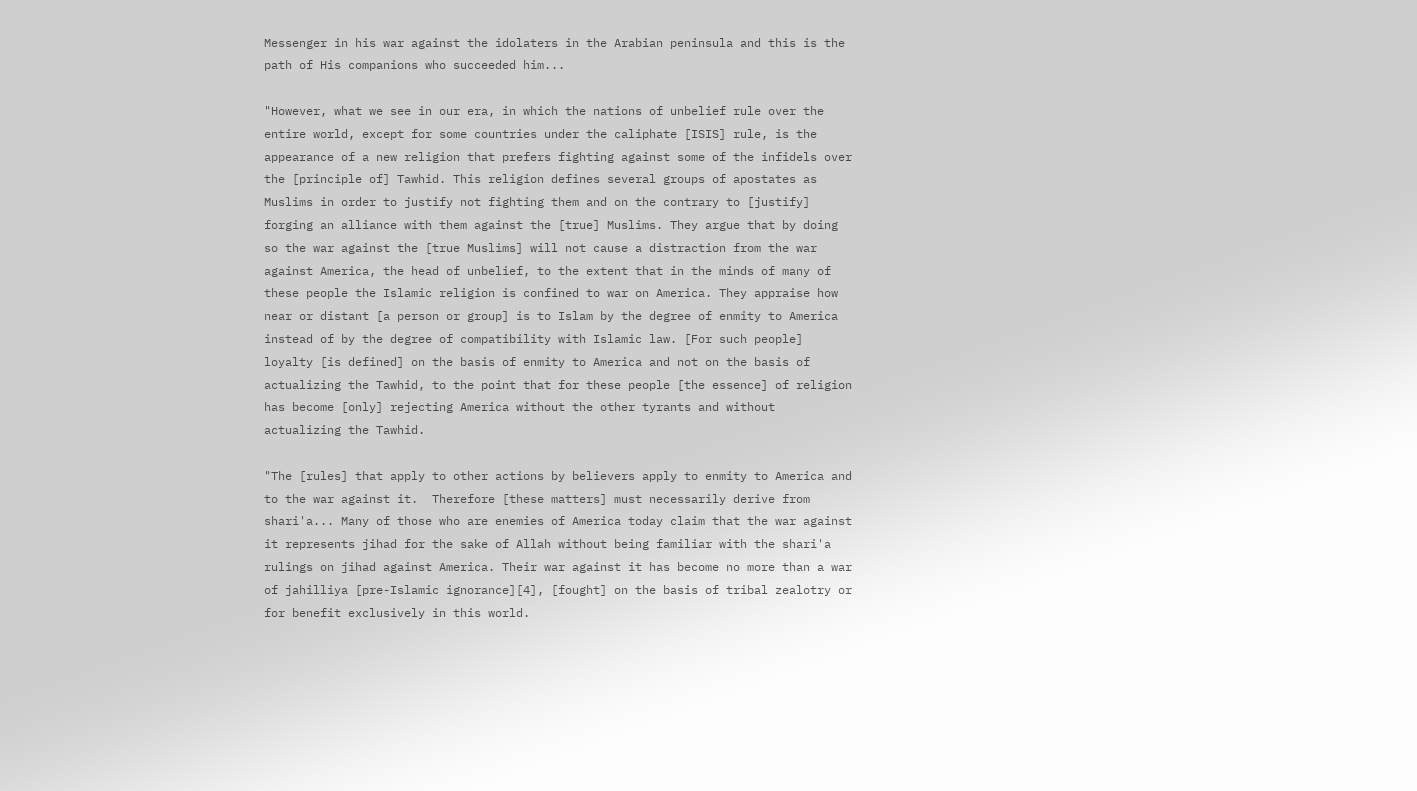Messenger in his war against the idolaters in the Arabian peninsula and this is the path of His companions who succeeded him...

"However, what we see in our era, in which the nations of unbelief rule over the entire world, except for some countries under the caliphate [ISIS] rule, is the appearance of a new religion that prefers fighting against some of the infidels over the [principle of] Tawhid. This religion defines several groups of apostates as Muslims in order to justify not fighting them and on the contrary to [justify] forging an alliance with them against the [true] Muslims. They argue that by doing so the war against the [true Muslims] will not cause a distraction from the war against America, the head of unbelief, to the extent that in the minds of many of these people the Islamic religion is confined to war on America. They appraise how near or distant [a person or group] is to Islam by the degree of enmity to America instead of by the degree of compatibility with Islamic law. [For such people] loyalty [is defined] on the basis of enmity to America and not on the basis of actualizing the Tawhid, to the point that for these people [the essence] of religion has become [only] rejecting America without the other tyrants and without actualizing the Tawhid.

"The [rules] that apply to other actions by believers apply to enmity to America and to the war against it.  Therefore [these matters] must necessarily derive from shari'a... Many of those who are enemies of America today claim that the war against it represents jihad for the sake of Allah without being familiar with the shari'a rulings on jihad against America. Their war against it has become no more than a war of jahilliya [pre-Islamic ignorance][4], [fought] on the basis of tribal zealotry or for benefit exclusively in this world.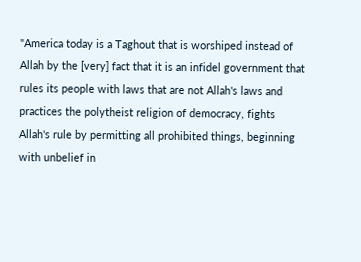"America today is a Taghout that is worshiped instead of Allah by the [very] fact that it is an infidel government that rules its people with laws that are not Allah's laws and practices the polytheist religion of democracy, fights Allah's rule by permitting all prohibited things, beginning with unbelief in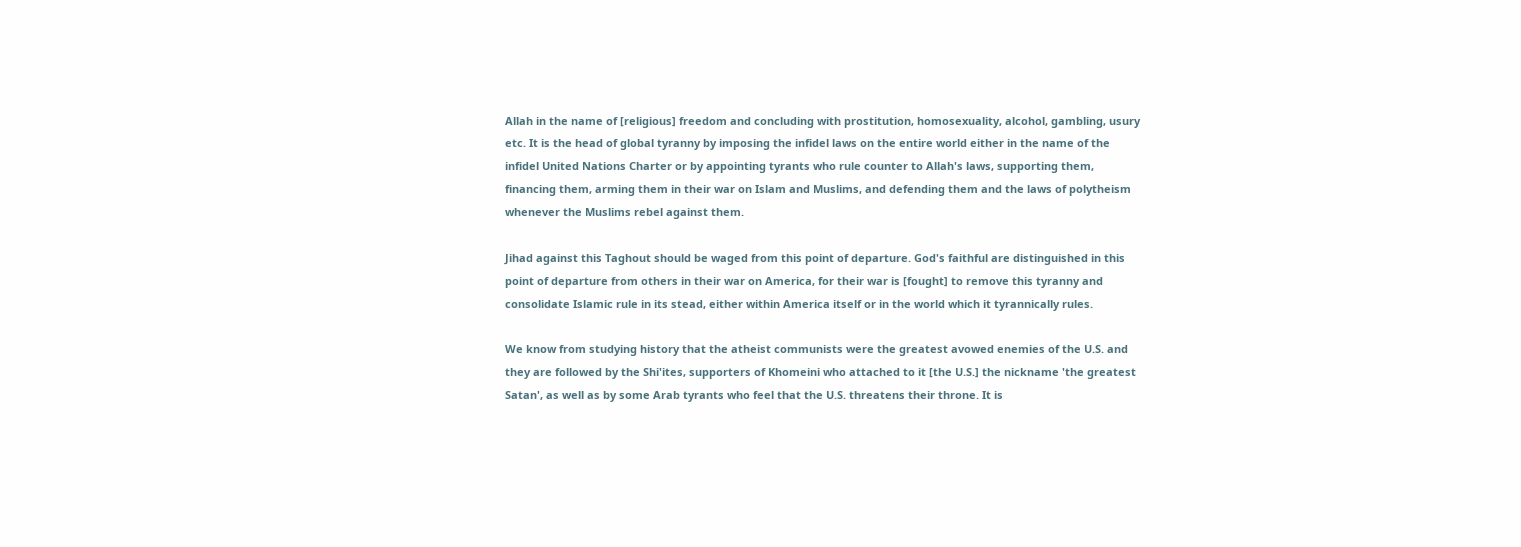Allah in the name of [religious] freedom and concluding with prostitution, homosexuality, alcohol, gambling, usury etc. It is the head of global tyranny by imposing the infidel laws on the entire world either in the name of the infidel United Nations Charter or by appointing tyrants who rule counter to Allah's laws, supporting them, financing them, arming them in their war on Islam and Muslims, and defending them and the laws of polytheism whenever the Muslims rebel against them.

Jihad against this Taghout should be waged from this point of departure. God's faithful are distinguished in this point of departure from others in their war on America, for their war is [fought] to remove this tyranny and consolidate Islamic rule in its stead, either within America itself or in the world which it tyrannically rules.

We know from studying history that the atheist communists were the greatest avowed enemies of the U.S. and they are followed by the Shi'ites, supporters of Khomeini who attached to it [the U.S.] the nickname 'the greatest Satan', as well as by some Arab tyrants who feel that the U.S. threatens their throne. It is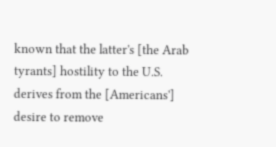known that the latter's [the Arab tyrants] hostility to the U.S. derives from the [Americans'] desire to remove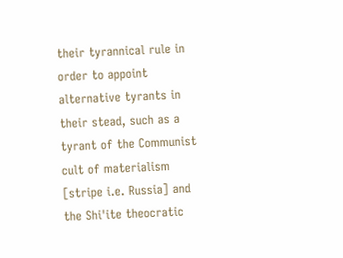their tyrannical rule in order to appoint alternative tyrants in their stead, such as a tyrant of the Communist cult of materialism [stripe i.e. Russia] and the Shi'ite theocratic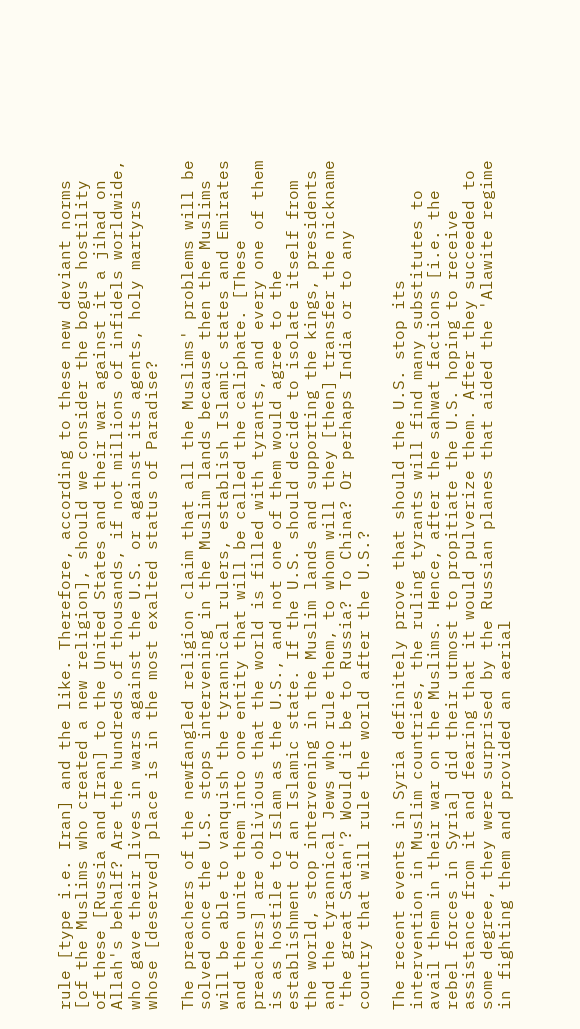rule [type i.e. Iran] and the like. Therefore, according to these new deviant norms [of the Muslims who created a new religion], should we consider the bogus hostility of these [Russia and Iran] to the United States and their war against it a jihad on Allah's behalf? Are the hundreds of thousands, if not millions of infidels worldwide, who gave their lives in wars against the U.S. or against its agents, holy martyrs whose [deserved] place is in the most exalted status of Paradise?

The preachers of the newfangled religion claim that all the Muslims' problems will be solved once the U.S. stops intervening in the Muslim lands because then the Muslims will be able to vanquish the tyrannical rulers, establish Islamic states and Emirates and then unite them into one entity that will be called the caliphate. [These preachers] are oblivious that the world is filled with tyrants, and every one of them is as hostile to Islam as the U.S., and not one of them would agree to the establishment of an Islamic state. If the U.S. should decide to isolate itself from the world, stop intervening in the Muslim lands and supporting the kings, presidents and the tyrannical Jews who rule them, to whom will they [then] transfer the nickname 'the great Satan'? Would it be to Russia? To China? Or perhaps India or to any country that will rule the world after the U.S.?

The recent events in Syria definitely prove that should the U.S. stop its intervention in Muslim countries, the ruling tyrants will find many substitutes to avail them in their war on the Muslims. Hence, after the sahwat factions [i.e. the rebel forces in Syria] did their utmost to propitiate the U.S. hoping to receive assistance from it and fearing that it would pulverize them. After they succeeded to some degree, they were surprised by the Russian planes that aided the 'Alawite regime in fighting them and provided an aerial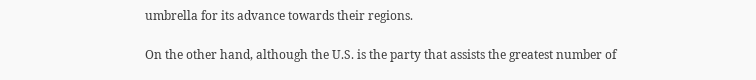umbrella for its advance towards their regions.

On the other hand, although the U.S. is the party that assists the greatest number of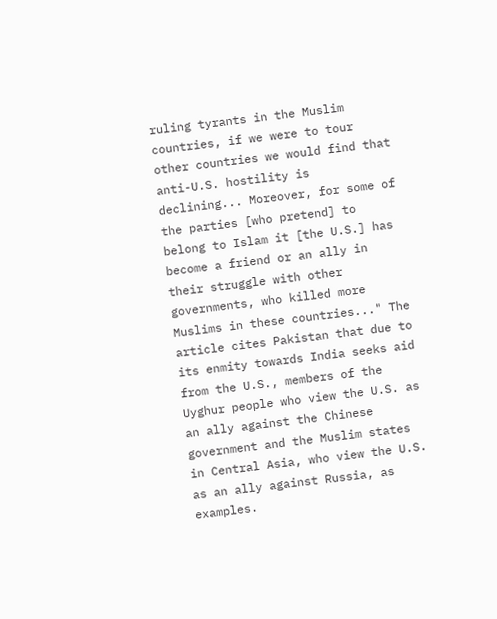ruling tyrants in the Muslim countries, if we were to tour other countries we would find that anti-U.S. hostility is declining... Moreover, for some of the parties [who pretend] to belong to Islam it [the U.S.] has become a friend or an ally in their struggle with other governments, who killed more Muslims in these countries..." The article cites Pakistan that due to its enmity towards India seeks aid from the U.S., members of the Uyghur people who view the U.S. as an ally against the Chinese government and the Muslim states in Central Asia, who view the U.S. as an ally against Russia, as examples.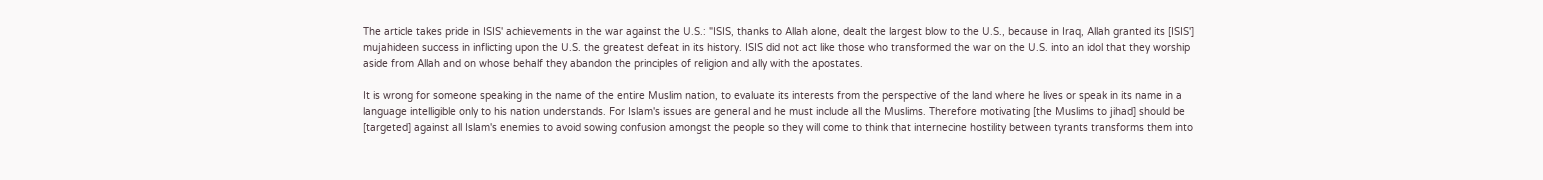The article takes pride in ISIS' achievements in the war against the U.S.: "ISIS, thanks to Allah alone, dealt the largest blow to the U.S., because in Iraq, Allah granted its [ISIS'] mujahideen success in inflicting upon the U.S. the greatest defeat in its history. ISIS did not act like those who transformed the war on the U.S. into an idol that they worship aside from Allah and on whose behalf they abandon the principles of religion and ally with the apostates.

It is wrong for someone speaking in the name of the entire Muslim nation, to evaluate its interests from the perspective of the land where he lives or speak in its name in a language intelligible only to his nation understands. For Islam's issues are general and he must include all the Muslims. Therefore motivating [the Muslims to jihad] should be [targeted] against all Islam's enemies to avoid sowing confusion amongst the people so they will come to think that internecine hostility between tyrants transforms them into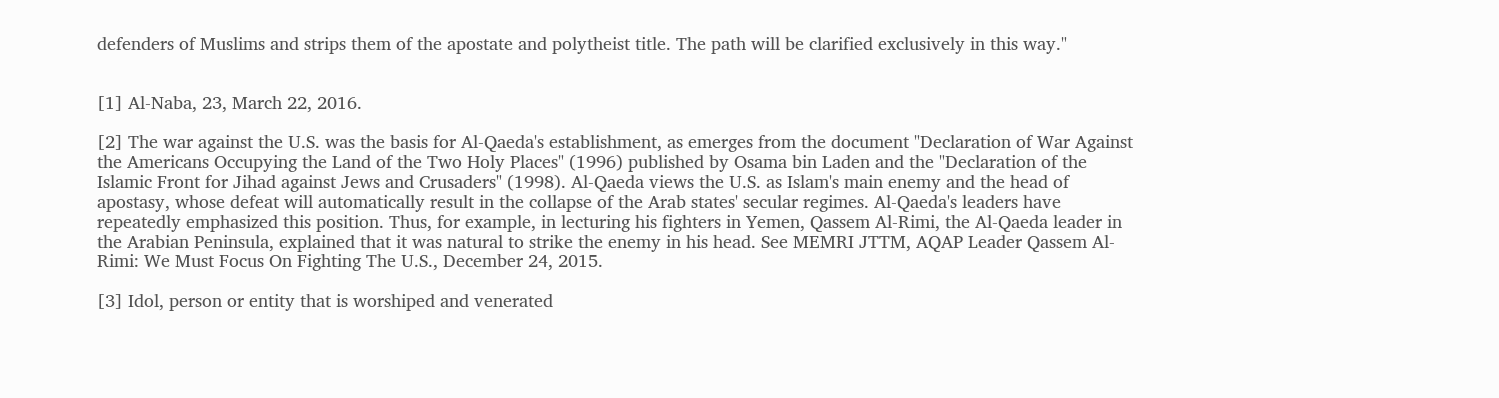defenders of Muslims and strips them of the apostate and polytheist title. The path will be clarified exclusively in this way."


[1] Al-Naba, 23, March 22, 2016.

[2] The war against the U.S. was the basis for Al-Qaeda's establishment, as emerges from the document "Declaration of War Against the Americans Occupying the Land of the Two Holy Places" (1996) published by Osama bin Laden and the "Declaration of the Islamic Front for Jihad against Jews and Crusaders" (1998). Al-Qaeda views the U.S. as Islam's main enemy and the head of apostasy, whose defeat will automatically result in the collapse of the Arab states' secular regimes. Al-Qaeda's leaders have repeatedly emphasized this position. Thus, for example, in lecturing his fighters in Yemen, Qassem Al-Rimi, the Al-Qaeda leader in the Arabian Peninsula, explained that it was natural to strike the enemy in his head. See MEMRI JTTM, AQAP Leader Qassem Al-Rimi: We Must Focus On Fighting The U.S., December 24, 2015.

[3] Idol, person or entity that is worshiped and venerated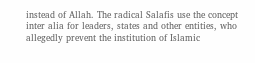instead of Allah. The radical Salafis use the concept inter alia for leaders, states and other entities, who allegedly prevent the institution of Islamic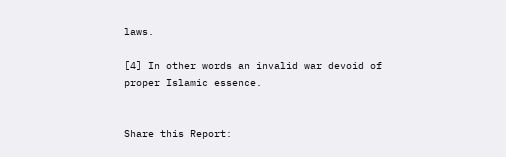laws.

[4] In other words an invalid war devoid of proper Islamic essence.


Share this Report: